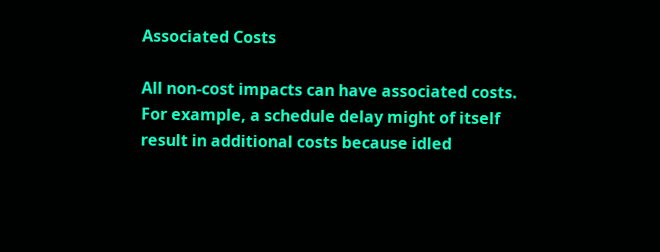Associated Costs

All non-cost impacts can have associated costs. For example, a schedule delay might of itself result in additional costs because idled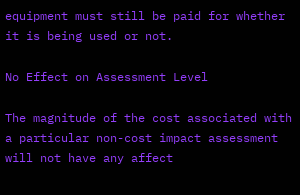equipment must still be paid for whether it is being used or not.

No Effect on Assessment Level

The magnitude of the cost associated with a particular non-cost impact assessment will not have any affect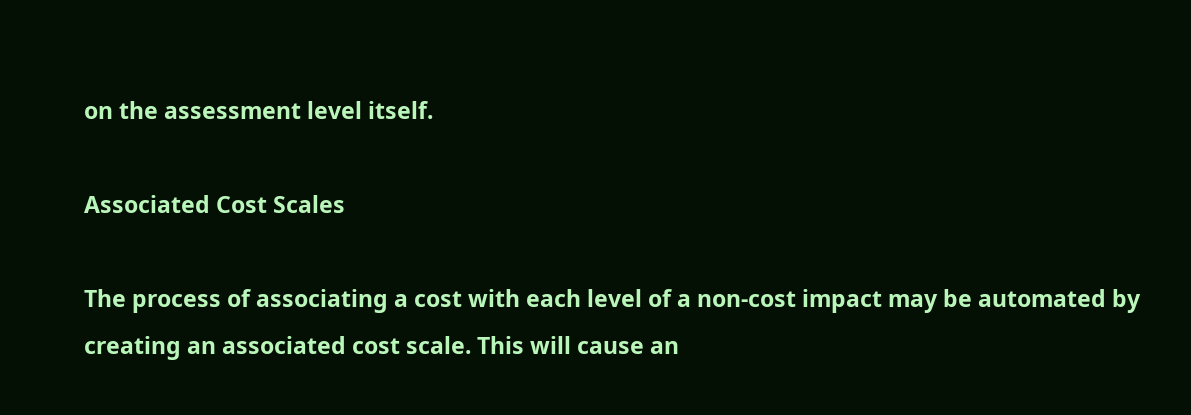on the assessment level itself.

Associated Cost Scales

The process of associating a cost with each level of a non-cost impact may be automated by creating an associated cost scale. This will cause an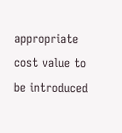appropriate cost value to be introduced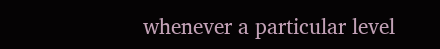whenever a particular level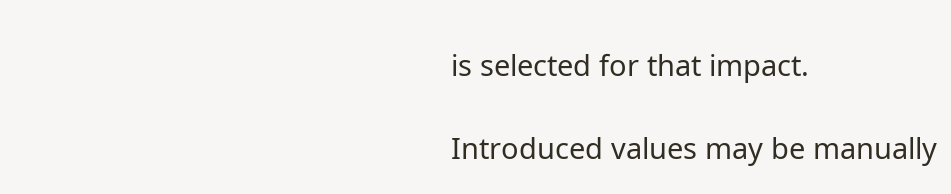is selected for that impact.

Introduced values may be manually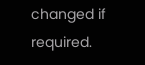changed if required.